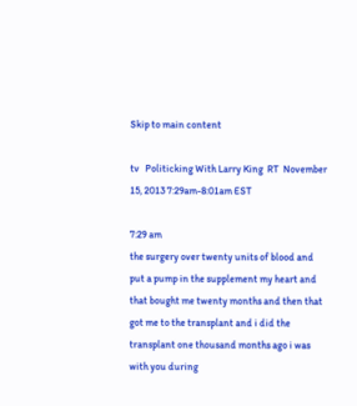Skip to main content

tv   Politicking With Larry King  RT  November 15, 2013 7:29am-8:01am EST

7:29 am
the surgery over twenty units of blood and put a pump in the supplement my heart and that bought me twenty months and then that got me to the transplant and i did the transplant one thousand months ago i was with you during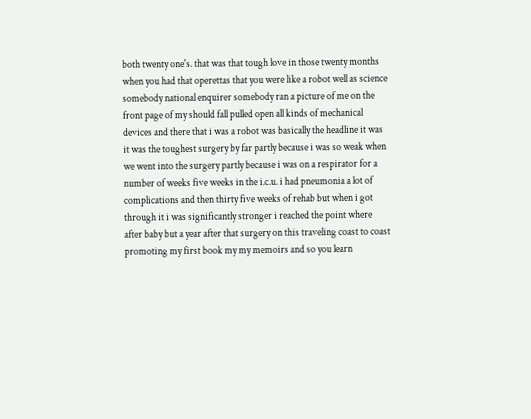both twenty one's. that was that tough love in those twenty months when you had that operettas that you were like a robot well as science somebody national enquirer somebody ran a picture of me on the front page of my should fall pulled open all kinds of mechanical devices and there that i was a robot was basically the headline it was it was the toughest surgery by far partly because i was so weak when we went into the surgery partly because i was on a respirator for a number of weeks five weeks in the i.c.u. i had pneumonia a lot of complications and then thirty five weeks of rehab but when i got through it i was significantly stronger i reached the point where after baby but a year after that surgery on this traveling coast to coast promoting my first book my my memoirs and so you learn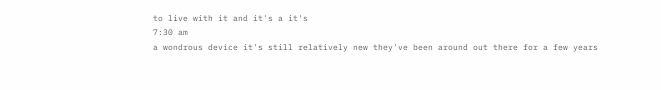to live with it and it's a it's
7:30 am
a wondrous device it's still relatively new they've been around out there for a few years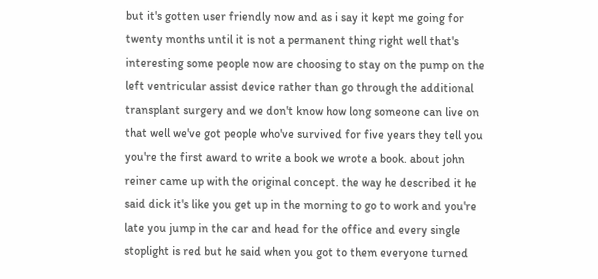but it's gotten user friendly now and as i say it kept me going for twenty months until it is not a permanent thing right well that's interesting some people now are choosing to stay on the pump on the left ventricular assist device rather than go through the additional transplant surgery and we don't know how long someone can live on that well we've got people who've survived for five years they tell you you're the first award to write a book we wrote a book. about john reiner came up with the original concept. the way he described it he said dick it's like you get up in the morning to go to work and you're late you jump in the car and head for the office and every single stoplight is red but he said when you got to them everyone turned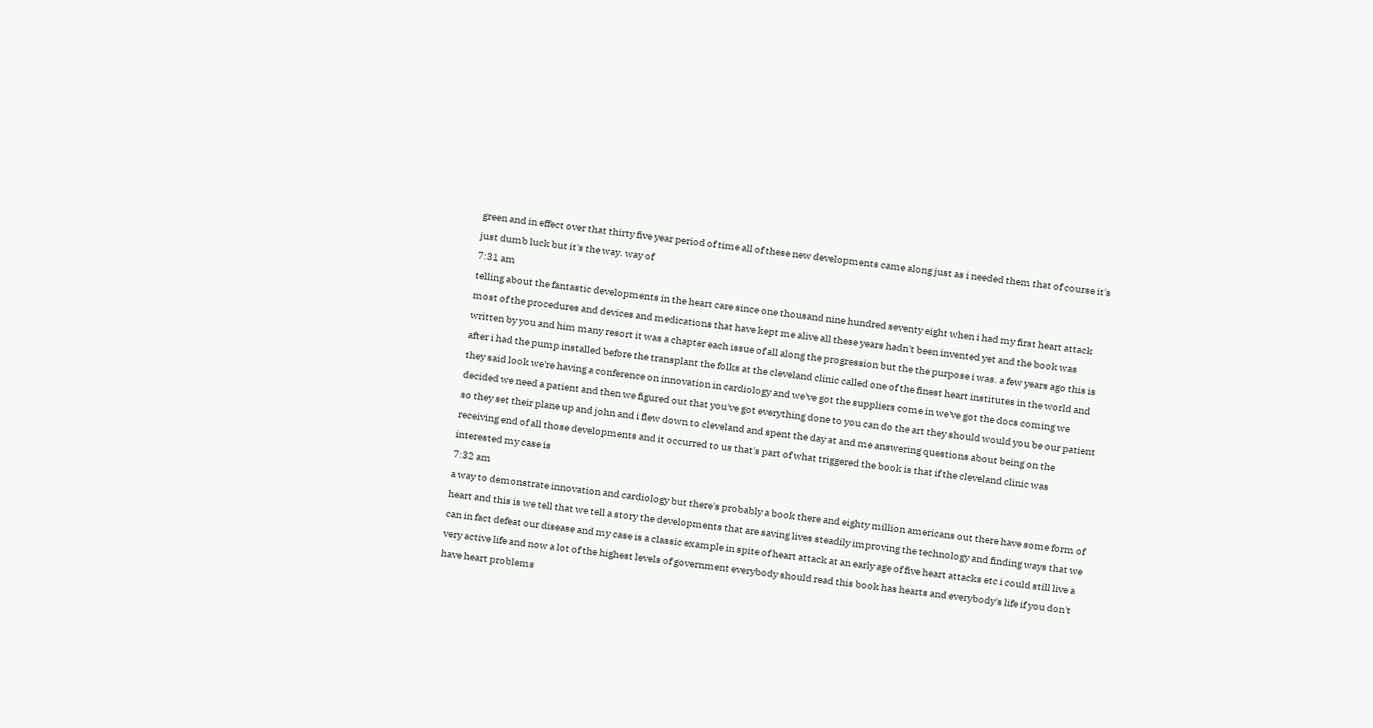green and in effect over that thirty five year period of time all of these new developments came along just as i needed them that of course it's just dumb luck but it's the way. way of
7:31 am
telling about the fantastic developments in the heart care since one thousand nine hundred seventy eight when i had my first heart attack most of the procedures and devices and medications that have kept me alive all these years hadn't been invented yet and the book was written by you and him many resort it was a chapter each issue of all along the progression but the the purpose i was. a few years ago this is after i had the pump installed before the transplant the folks at the cleveland clinic called one of the finest heart institutes in the world and they said look we're having a conference on innovation in cardiology and we've got the suppliers come in we've got the docs coming we decided we need a patient and then we figured out that you've got everything done to you can do the art they should would you be our patient so they set their plane up and john and i flew down to cleveland and spent the day at and me answering questions about being on the receiving end of all those developments and it occurred to us that's part of what triggered the book is that if the cleveland clinic was interested my case is
7:32 am
a way to demonstrate innovation and cardiology but there's probably a book there and eighty million americans out there have some form of heart and this is we tell that we tell a story the developments that are saving lives steadily improving the technology and finding ways that we can in fact defeat our disease and my case is a classic example in spite of heart attack at an early age of five heart attacks etc i could still live a very active life and now a lot of the highest levels of government everybody should read this book has hearts and everybody's life if you don't have heart problems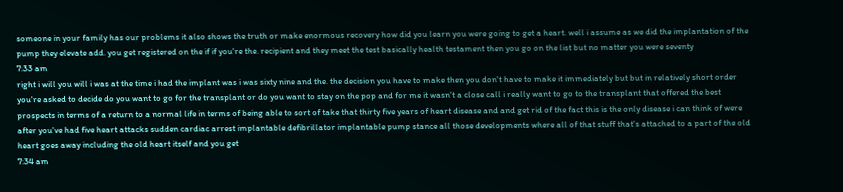someone in your family has our problems it also shows the truth or make enormous recovery how did you learn you were going to get a heart. well i assume as we did the implantation of the pump they elevate add. you get registered on the if if you're the. recipient and they meet the test basically health testament then you go on the list but no matter you were seventy
7:33 am
right i will you will i was at the time i had the implant was i was sixty nine and the. the decision you have to make then you don't have to make it immediately but but in relatively short order you're asked to decide do you want to go for the transplant or do you want to stay on the pop and for me it wasn't a close call i really want to go to the transplant that offered the best prospects in terms of a return to a normal life in terms of being able to sort of take that thirty five years of heart disease and and get rid of the fact this is the only disease i can think of were after you've had five heart attacks sudden cardiac arrest implantable defibrillator implantable pump stance all those developments where all of that stuff that's attached to a part of the old heart goes away including the old heart itself and you get
7:34 am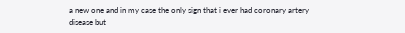a new one and in my case the only sign that i ever had coronary artery disease but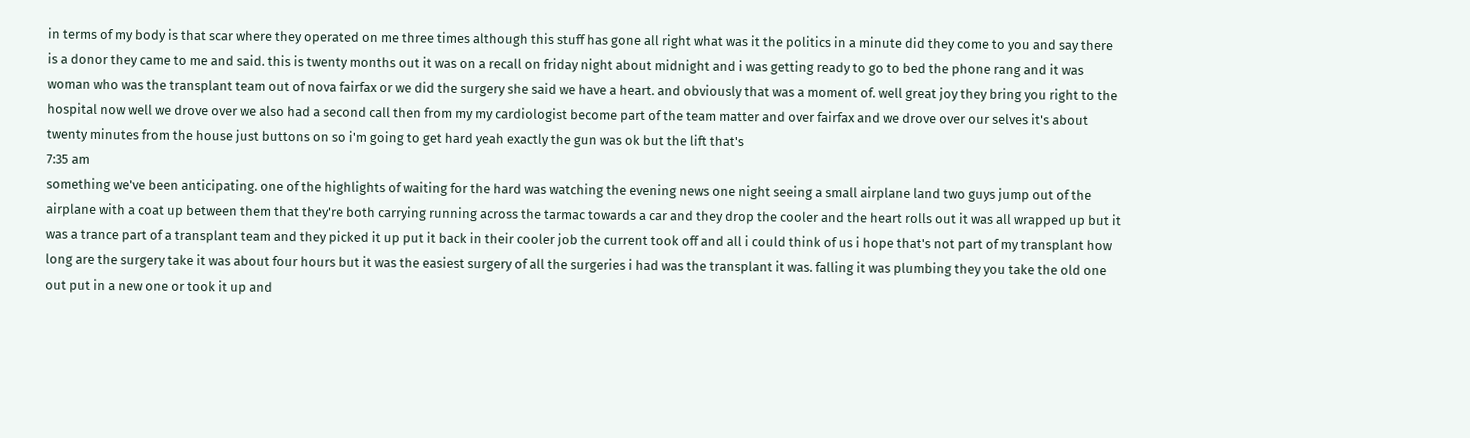in terms of my body is that scar where they operated on me three times although this stuff has gone all right what was it the politics in a minute did they come to you and say there is a donor they came to me and said. this is twenty months out it was on a recall on friday night about midnight and i was getting ready to go to bed the phone rang and it was woman who was the transplant team out of nova fairfax or we did the surgery she said we have a heart. and obviously that was a moment of. well great joy they bring you right to the hospital now well we drove over we also had a second call then from my my cardiologist become part of the team matter and over fairfax and we drove over our selves it's about twenty minutes from the house just buttons on so i'm going to get hard yeah exactly the gun was ok but the lift that's
7:35 am
something we've been anticipating. one of the highlights of waiting for the hard was watching the evening news one night seeing a small airplane land two guys jump out of the airplane with a coat up between them that they're both carrying running across the tarmac towards a car and they drop the cooler and the heart rolls out it was all wrapped up but it was a trance part of a transplant team and they picked it up put it back in their cooler job the current took off and all i could think of us i hope that's not part of my transplant how long are the surgery take it was about four hours but it was the easiest surgery of all the surgeries i had was the transplant it was. falling it was plumbing they you take the old one out put in a new one or took it up and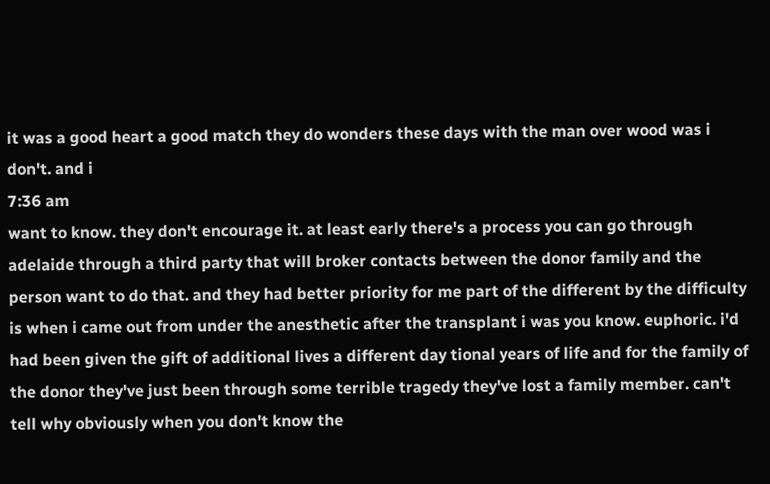it was a good heart a good match they do wonders these days with the man over wood was i don't. and i
7:36 am
want to know. they don't encourage it. at least early there's a process you can go through adelaide through a third party that will broker contacts between the donor family and the person want to do that. and they had better priority for me part of the different by the difficulty is when i came out from under the anesthetic after the transplant i was you know. euphoric. i'd had been given the gift of additional lives a different day tional years of life and for the family of the donor they've just been through some terrible tragedy they've lost a family member. can't tell why obviously when you don't know the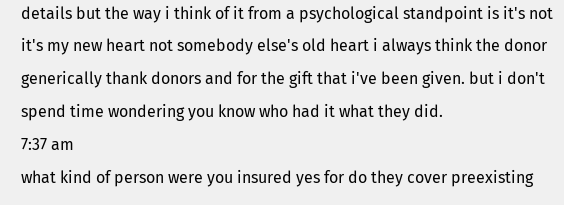details but the way i think of it from a psychological standpoint is it's not it's my new heart not somebody else's old heart i always think the donor generically thank donors and for the gift that i've been given. but i don't spend time wondering you know who had it what they did.
7:37 am
what kind of person were you insured yes for do they cover preexisting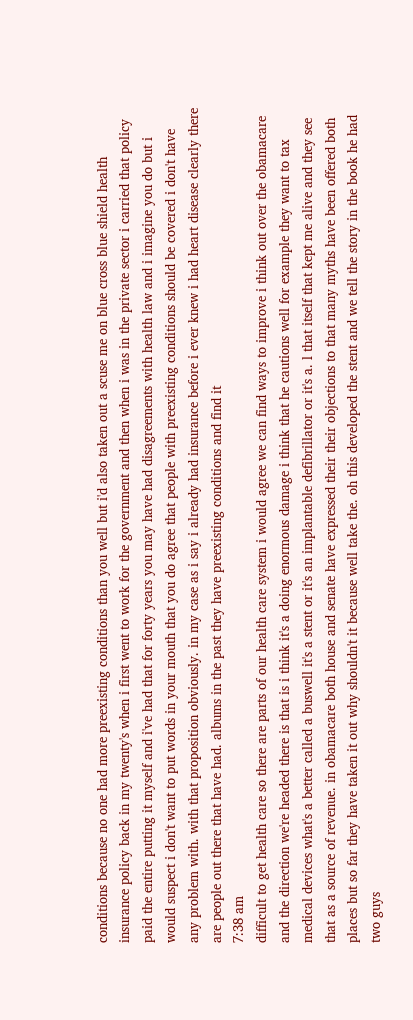conditions because no one had more preexisting conditions than you well but i'd also taken out a scuse me on blue cross blue shield health insurance policy back in my twenty's when i first went to work for the government and then when i was in the private sector i carried that policy paid the entire putting it myself and i've had that for forty years you may have had disagreements with health law and i imagine you do but i would suspect i don't want to put words in your mouth that you do agree that people with preexisting conditions should be covered i don't have any problem with. with that proposition obviously. in my case as i say i already had insurance before i ever knew i had heart disease clearly there are people out there that have had. albums in the past they have preexisting conditions and find it
7:38 am
difficult to get health care so there are parts of our health care system i would agree we can find ways to improve i think out over the obamacare and the direction we're headed there is that is i think it's a doing enormous damage i think that he cautions well for example they want to tax medical devices what's a better called a buswell it's a stent or it's an implantable defibrillator or it's a. l that itself that kept me alive and they see that as a source of revenue. in obamacare both house and senate have expressed their their objections to that many myths have been offered both places but so far they have taken it out why shouldn't it because well take the. oh this developed the stent and we tell the story in the book he had two guys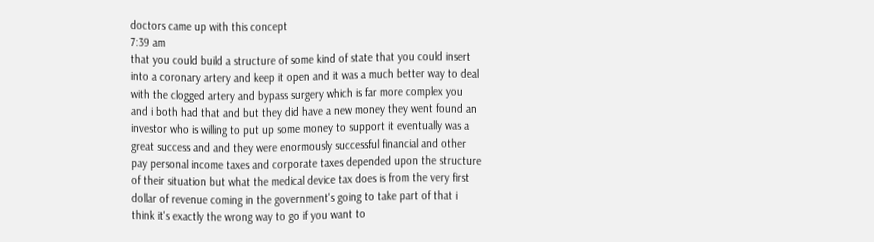doctors came up with this concept
7:39 am
that you could build a structure of some kind of state that you could insert into a coronary artery and keep it open and it was a much better way to deal with the clogged artery and bypass surgery which is far more complex you and i both had that and but they did have a new money they went found an investor who is willing to put up some money to support it eventually was a great success and and they were enormously successful financial and other pay personal income taxes and corporate taxes depended upon the structure of their situation but what the medical device tax does is from the very first dollar of revenue coming in the government's going to take part of that i think it's exactly the wrong way to go if you want to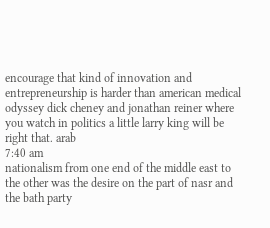encourage that kind of innovation and entrepreneurship is harder than american medical odyssey dick cheney and jonathan reiner where you watch in politics a little larry king will be right that. arab
7:40 am
nationalism from one end of the middle east to the other was the desire on the part of nasr and the bath party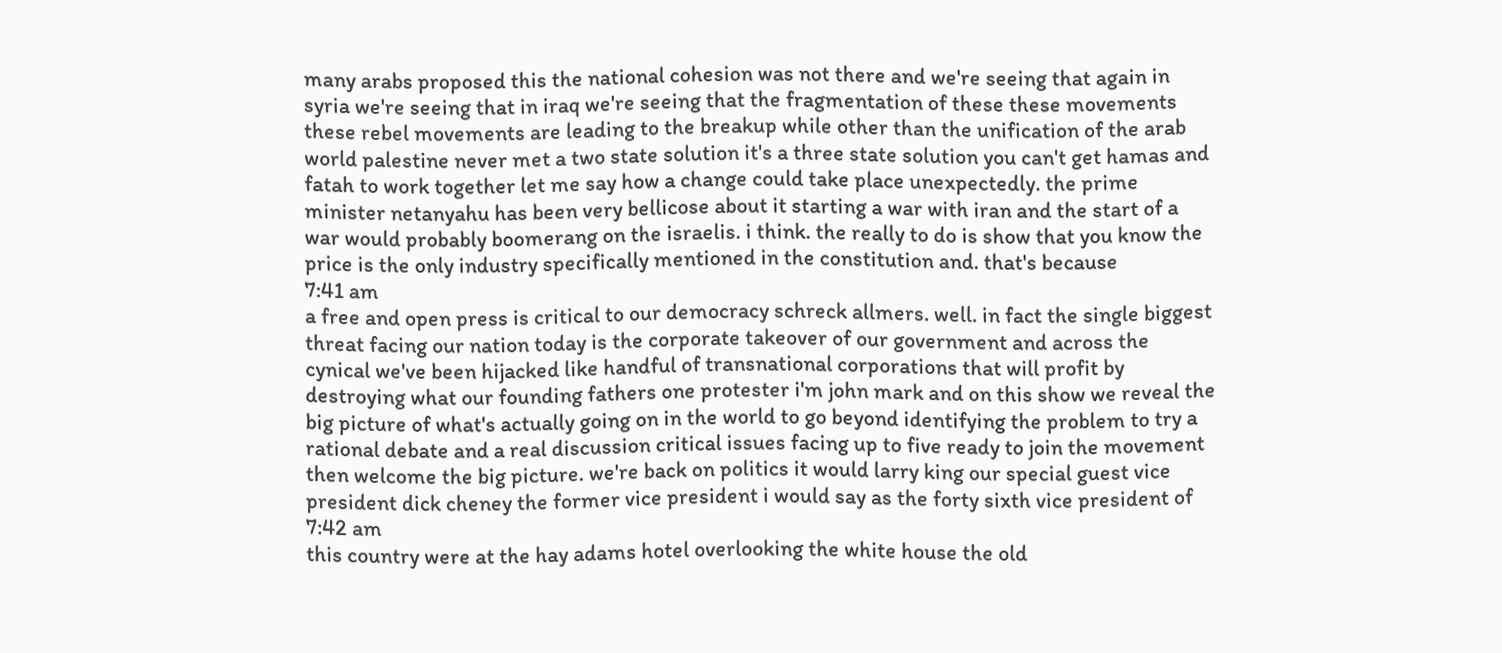many arabs proposed this the national cohesion was not there and we're seeing that again in syria we're seeing that in iraq we're seeing that the fragmentation of these these movements these rebel movements are leading to the breakup while other than the unification of the arab world palestine never met a two state solution it's a three state solution you can't get hamas and fatah to work together let me say how a change could take place unexpectedly. the prime minister netanyahu has been very bellicose about it starting a war with iran and the start of a war would probably boomerang on the israelis. i think. the really to do is show that you know the price is the only industry specifically mentioned in the constitution and. that's because
7:41 am
a free and open press is critical to our democracy schreck allmers. well. in fact the single biggest threat facing our nation today is the corporate takeover of our government and across the cynical we've been hijacked like handful of transnational corporations that will profit by destroying what our founding fathers one protester i'm john mark and on this show we reveal the big picture of what's actually going on in the world to go beyond identifying the problem to try a rational debate and a real discussion critical issues facing up to five ready to join the movement then welcome the big picture. we're back on politics it would larry king our special guest vice president dick cheney the former vice president i would say as the forty sixth vice president of
7:42 am
this country were at the hay adams hotel overlooking the white house the old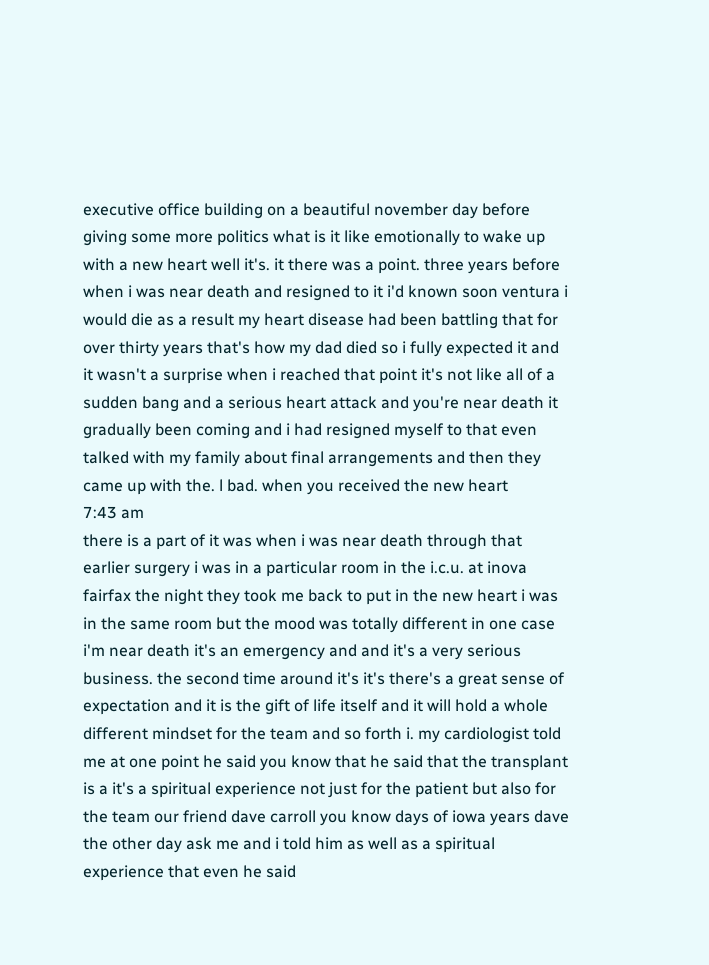executive office building on a beautiful november day before giving some more politics what is it like emotionally to wake up with a new heart well it's. it there was a point. three years before when i was near death and resigned to it i'd known soon ventura i would die as a result my heart disease had been battling that for over thirty years that's how my dad died so i fully expected it and it wasn't a surprise when i reached that point it's not like all of a sudden bang and a serious heart attack and you're near death it gradually been coming and i had resigned myself to that even talked with my family about final arrangements and then they came up with the. l bad. when you received the new heart
7:43 am
there is a part of it was when i was near death through that earlier surgery i was in a particular room in the i.c.u. at inova fairfax the night they took me back to put in the new heart i was in the same room but the mood was totally different in one case i'm near death it's an emergency and and it's a very serious business. the second time around it's it's there's a great sense of expectation and it is the gift of life itself and it will hold a whole different mindset for the team and so forth i. my cardiologist told me at one point he said you know that he said that the transplant is a it's a spiritual experience not just for the patient but also for the team our friend dave carroll you know days of iowa years dave the other day ask me and i told him as well as a spiritual experience that even he said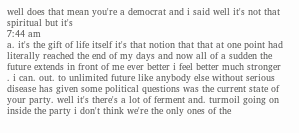well does that mean you're a democrat and i said well it's not that spiritual but it's
7:44 am
a. it's the gift of life itself it's that notion that that at one point had literally reached the end of my days and now all of a sudden the future extends in front of me ever better i feel better much stronger . i can. out. to unlimited future like anybody else without serious disease has given some political questions was the current state of your party. well it's there's a lot of ferment and. turmoil going on inside the party i don't think we're the only ones of the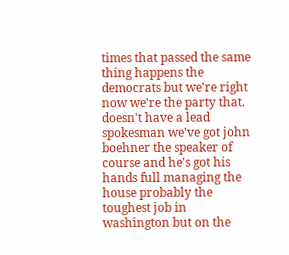times that passed the same thing happens the democrats but we're right now we're the party that. doesn't have a lead spokesman we've got john boehner the speaker of course and he's got his hands full managing the house probably the toughest job in washington but on the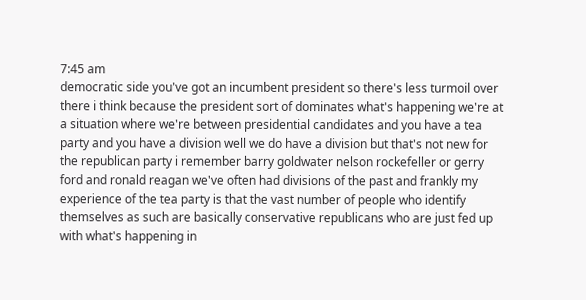7:45 am
democratic side you've got an incumbent president so there's less turmoil over there i think because the president sort of dominates what's happening we're at a situation where we're between presidential candidates and you have a tea party and you have a division well we do have a division but that's not new for the republican party i remember barry goldwater nelson rockefeller or gerry ford and ronald reagan we've often had divisions of the past and frankly my experience of the tea party is that the vast number of people who identify themselves as such are basically conservative republicans who are just fed up with what's happening in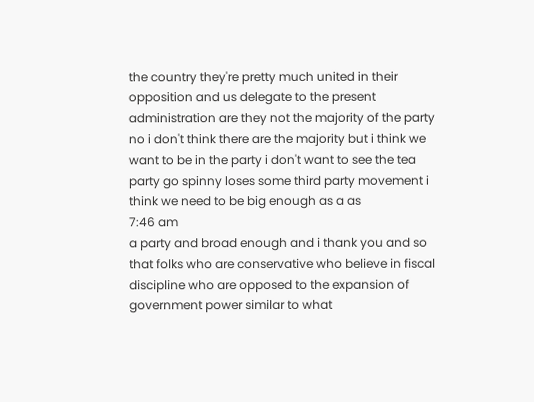the country they're pretty much united in their opposition and us delegate to the present administration are they not the majority of the party no i don't think there are the majority but i think we want to be in the party i don't want to see the tea party go spinny loses some third party movement i think we need to be big enough as a as
7:46 am
a party and broad enough and i thank you and so that folks who are conservative who believe in fiscal discipline who are opposed to the expansion of government power similar to what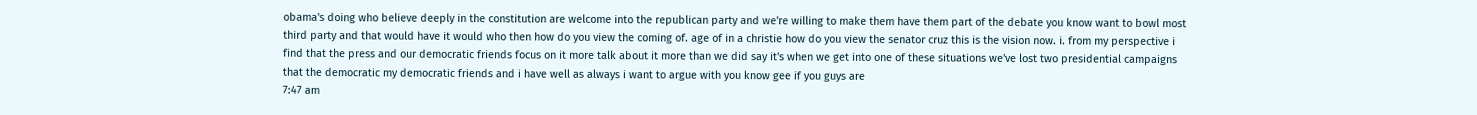obama's doing who believe deeply in the constitution are welcome into the republican party and we're willing to make them have them part of the debate you know want to bowl most third party and that would have it would who then how do you view the coming of. age of in a christie how do you view the senator cruz this is the vision now. i. from my perspective i find that the press and our democratic friends focus on it more talk about it more than we did say it's when we get into one of these situations we've lost two presidential campaigns that the democratic my democratic friends and i have well as always i want to argue with you know gee if you guys are
7:47 am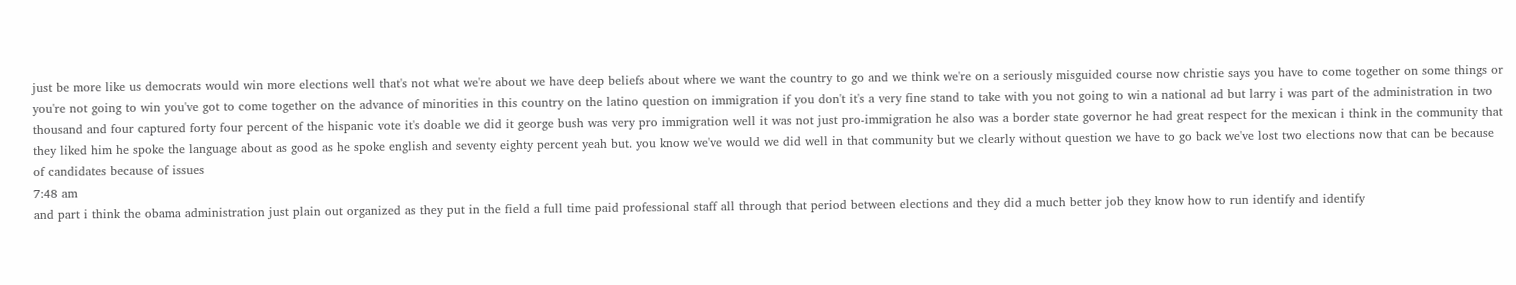just be more like us democrats would win more elections well that's not what we're about we have deep beliefs about where we want the country to go and we think we're on a seriously misguided course now christie says you have to come together on some things or you're not going to win you've got to come together on the advance of minorities in this country on the latino question on immigration if you don't it's a very fine stand to take with you not going to win a national ad but larry i was part of the administration in two thousand and four captured forty four percent of the hispanic vote it's doable we did it george bush was very pro immigration well it was not just pro-immigration he also was a border state governor he had great respect for the mexican i think in the community that they liked him he spoke the language about as good as he spoke english and seventy eighty percent yeah but. you know we've would we did well in that community but we clearly without question we have to go back we've lost two elections now that can be because of candidates because of issues
7:48 am
and part i think the obama administration just plain out organized as they put in the field a full time paid professional staff all through that period between elections and they did a much better job they know how to run identify and identify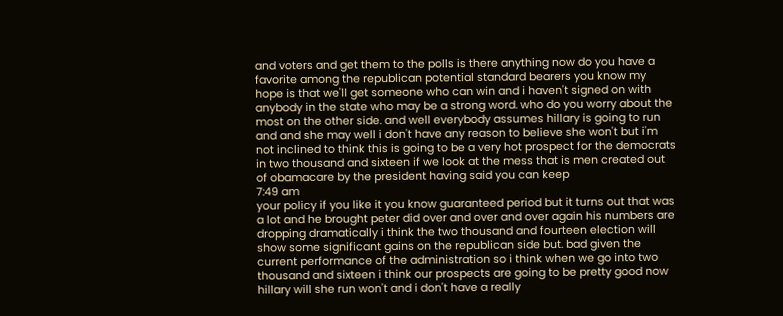and voters and get them to the polls is there anything now do you have a favorite among the republican potential standard bearers you know my hope is that we'll get someone who can win and i haven't signed on with anybody in the state who may be a strong word. who do you worry about the most on the other side. and well everybody assumes hillary is going to run and and she may well i don't have any reason to believe she won't but i'm not inclined to think this is going to be a very hot prospect for the democrats in two thousand and sixteen if we look at the mess that is men created out of obamacare by the president having said you can keep
7:49 am
your policy if you like it you know guaranteed period but it turns out that was a lot and he brought peter did over and over and over again his numbers are dropping dramatically i think the two thousand and fourteen election will show some significant gains on the republican side but. bad given the current performance of the administration so i think when we go into two thousand and sixteen i think our prospects are going to be pretty good now hillary will she run won't and i don't have a really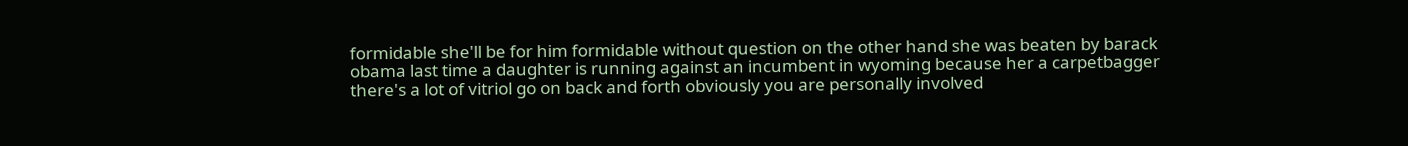formidable she'll be for him formidable without question on the other hand she was beaten by barack obama last time a daughter is running against an incumbent in wyoming because her a carpetbagger there's a lot of vitriol go on back and forth obviously you are personally involved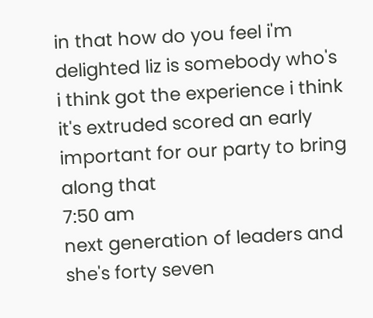in that how do you feel i'm delighted liz is somebody who's i think got the experience i think it's extruded scored an early important for our party to bring along that
7:50 am
next generation of leaders and she's forty seven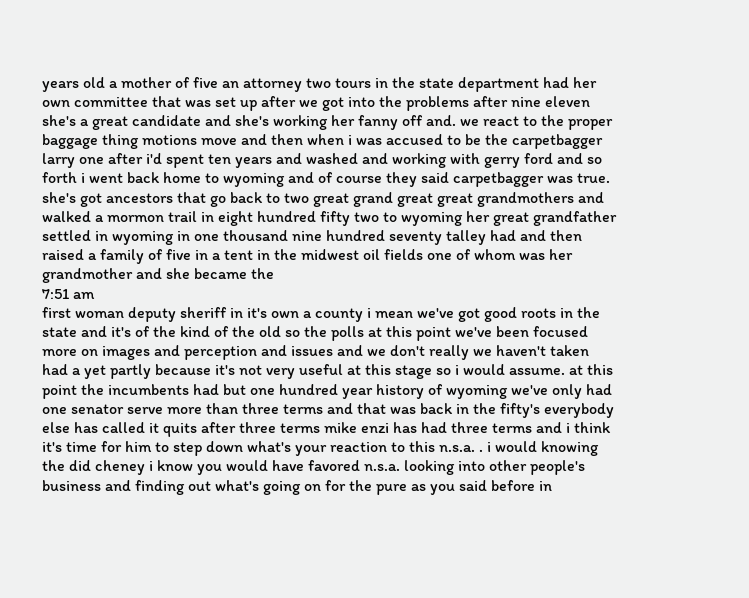years old a mother of five an attorney two tours in the state department had her own committee that was set up after we got into the problems after nine eleven she's a great candidate and she's working her fanny off and. we react to the proper baggage thing motions move and then when i was accused to be the carpetbagger larry one after i'd spent ten years and washed and working with gerry ford and so forth i went back home to wyoming and of course they said carpetbagger was true. she's got ancestors that go back to two great grand great great grandmothers and walked a mormon trail in eight hundred fifty two to wyoming her great grandfather settled in wyoming in one thousand nine hundred seventy talley had and then raised a family of five in a tent in the midwest oil fields one of whom was her grandmother and she became the
7:51 am
first woman deputy sheriff in it's own a county i mean we've got good roots in the state and it's of the kind of the old so the polls at this point we've been focused more on images and perception and issues and we don't really we haven't taken had a yet partly because it's not very useful at this stage so i would assume. at this point the incumbents had but one hundred year history of wyoming we've only had one senator serve more than three terms and that was back in the fifty's everybody else has called it quits after three terms mike enzi has had three terms and i think it's time for him to step down what's your reaction to this n.s.a. . i would knowing the did cheney i know you would have favored n.s.a. looking into other people's business and finding out what's going on for the pure as you said before in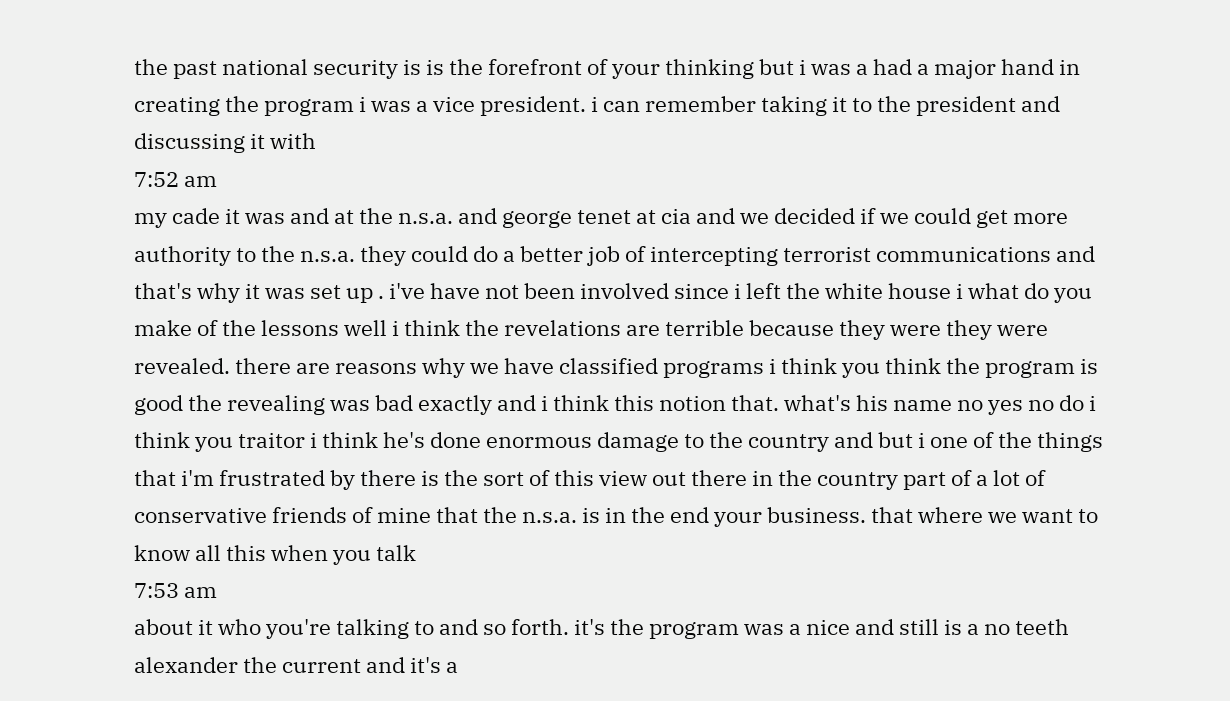the past national security is is the forefront of your thinking but i was a had a major hand in creating the program i was a vice president. i can remember taking it to the president and discussing it with
7:52 am
my cade it was and at the n.s.a. and george tenet at cia and we decided if we could get more authority to the n.s.a. they could do a better job of intercepting terrorist communications and that's why it was set up . i've have not been involved since i left the white house i what do you make of the lessons well i think the revelations are terrible because they were they were revealed. there are reasons why we have classified programs i think you think the program is good the revealing was bad exactly and i think this notion that. what's his name no yes no do i think you traitor i think he's done enormous damage to the country and but i one of the things that i'm frustrated by there is the sort of this view out there in the country part of a lot of conservative friends of mine that the n.s.a. is in the end your business. that where we want to know all this when you talk
7:53 am
about it who you're talking to and so forth. it's the program was a nice and still is a no teeth alexander the current and it's a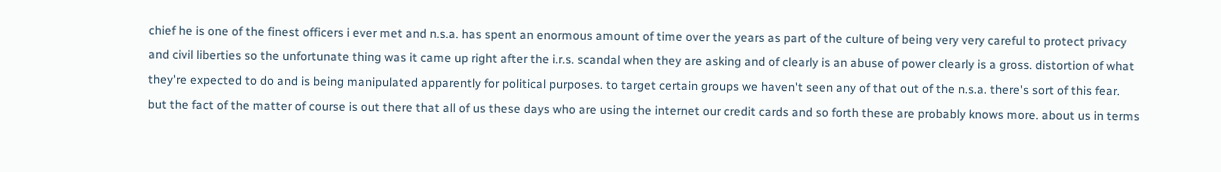chief he is one of the finest officers i ever met and n.s.a. has spent an enormous amount of time over the years as part of the culture of being very very careful to protect privacy and civil liberties so the unfortunate thing was it came up right after the i.r.s. scandal when they are asking and of clearly is an abuse of power clearly is a gross. distortion of what they're expected to do and is being manipulated apparently for political purposes. to target certain groups we haven't seen any of that out of the n.s.a. there's sort of this fear. but the fact of the matter of course is out there that all of us these days who are using the internet our credit cards and so forth these are probably knows more. about us in terms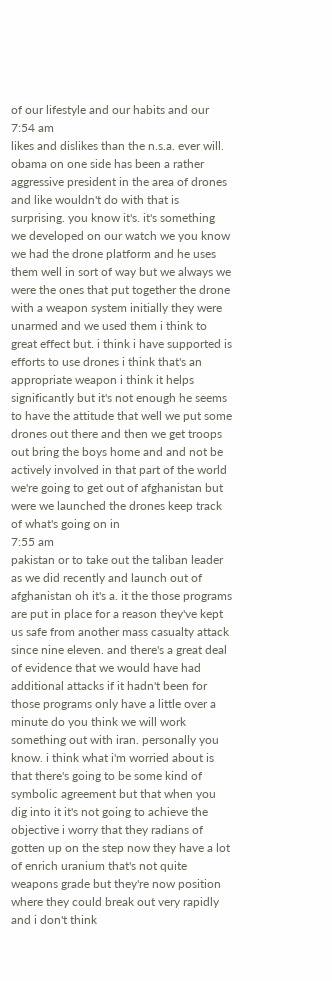of our lifestyle and our habits and our
7:54 am
likes and dislikes than the n.s.a. ever will. obama on one side has been a rather aggressive president in the area of drones and like wouldn't do with that is surprising. you know it's. it's something we developed on our watch we you know we had the drone platform and he uses them well in sort of way but we always we were the ones that put together the drone with a weapon system initially they were unarmed and we used them i think to great effect but. i think i have supported is efforts to use drones i think that's an appropriate weapon i think it helps significantly but it's not enough he seems to have the attitude that well we put some drones out there and then we get troops out bring the boys home and and not be actively involved in that part of the world we're going to get out of afghanistan but were we launched the drones keep track of what's going on in
7:55 am
pakistan or to take out the taliban leader as we did recently and launch out of afghanistan oh it's a. it the those programs are put in place for a reason they've kept us safe from another mass casualty attack since nine eleven. and there's a great deal of evidence that we would have had additional attacks if it hadn't been for those programs only have a little over a minute do you think we will work something out with iran. personally you know. i think what i'm worried about is that there's going to be some kind of symbolic agreement but that when you dig into it it's not going to achieve the objective i worry that they radians of gotten up on the step now they have a lot of enrich uranium that's not quite weapons grade but they're now position where they could break out very rapidly and i don't think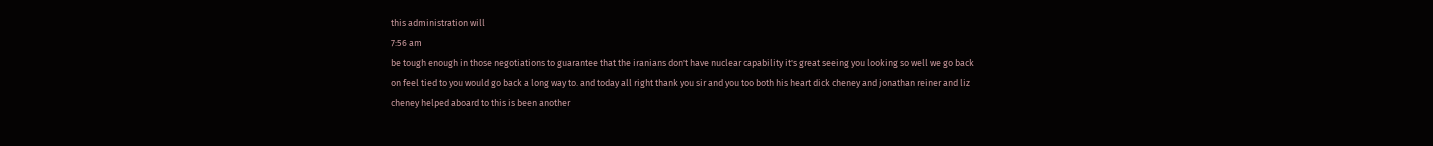this administration will
7:56 am
be tough enough in those negotiations to guarantee that the iranians don't have nuclear capability it's great seeing you looking so well we go back on feel tied to you would go back a long way to. and today all right thank you sir and you too both his heart dick cheney and jonathan reiner and liz cheney helped aboard to this is been another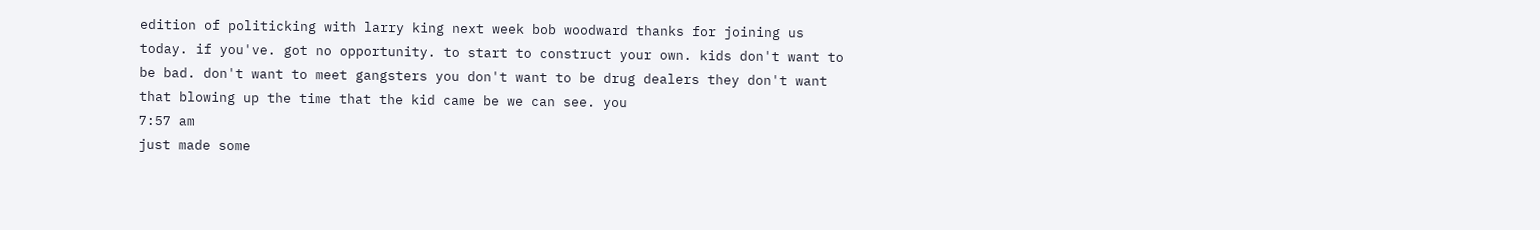edition of politicking with larry king next week bob woodward thanks for joining us today. if you've. got no opportunity. to start to construct your own. kids don't want to be bad. don't want to meet gangsters you don't want to be drug dealers they don't want that blowing up the time that the kid came be we can see. you
7:57 am
just made some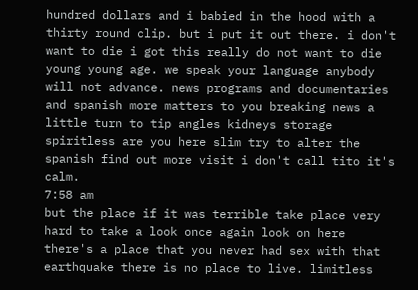hundred dollars and i babied in the hood with a thirty round clip. but i put it out there. i don't want to die i got this really do not want to die young young age. we speak your language anybody will not advance. news programs and documentaries and spanish more matters to you breaking news a little turn to tip angles kidneys storage spiritless are you here slim try to alter the spanish find out more visit i don't call tito it's calm.
7:58 am
but the place if it was terrible take place very hard to take a look once again look on here there's a place that you never had sex with that earthquake there is no place to live. limitless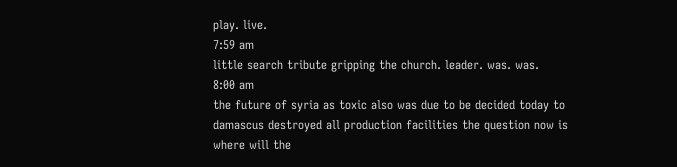play. live.
7:59 am
little search tribute gripping the church. leader. was. was.
8:00 am
the future of syria as toxic also was due to be decided today to damascus destroyed all production facilities the question now is where will the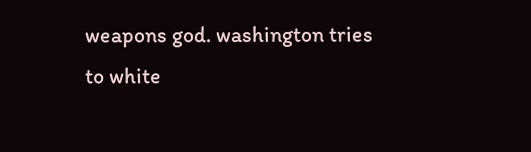weapons god. washington tries to white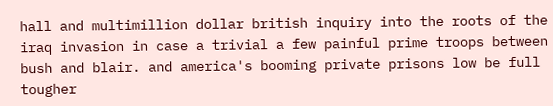hall and multimillion dollar british inquiry into the roots of the iraq invasion in case a trivial a few painful prime troops between bush and blair. and america's booming private prisons low be full tougher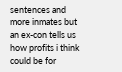sentences and more inmates but an ex-con tells us how profits i think could be for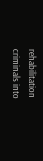rehabilitation criminals into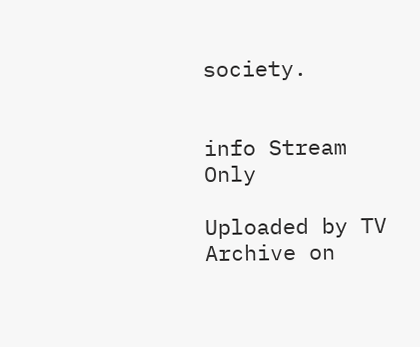society.


info Stream Only

Uploaded by TV Archive on